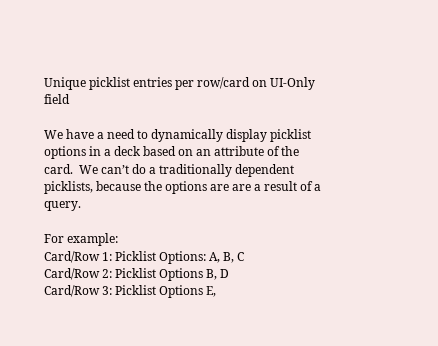Unique picklist entries per row/card on UI-Only field

We have a need to dynamically display picklist options in a deck based on an attribute of the card.  We can’t do a traditionally dependent picklists, because the options are are a result of a query.

For example:
Card/Row 1: Picklist Options: A, B, C
Card/Row 2: Picklist Options B, D
Card/Row 3: Picklist Options E,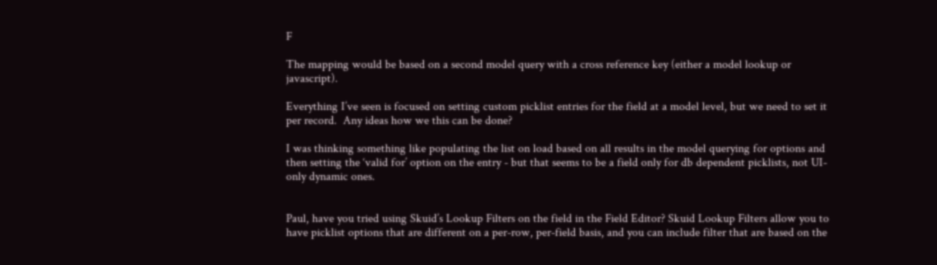F

The mapping would be based on a second model query with a cross reference key (either a model lookup or javascript).

Everything I’ve seen is focused on setting custom picklist entries for the field at a model level, but we need to set it per record.  Any ideas how we this can be done?

I was thinking something like populating the list on load based on all results in the model querying for options and then setting the ‘valid for’ option on the entry - but that seems to be a field only for db dependent picklists, not UI-only dynamic ones.


Paul, have you tried using Skuid’s Lookup Filters on the field in the Field Editor? Skuid Lookup Filters allow you to have picklist options that are different on a per-row, per-field basis, and you can include filter that are based on the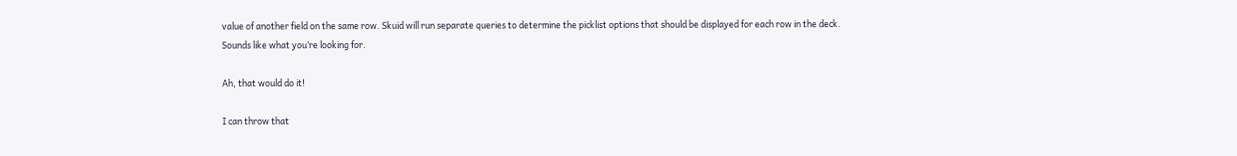value of another field on the same row. Skuid will run separate queries to determine the picklist options that should be displayed for each row in the deck. Sounds like what you’re looking for.

Ah, that would do it!

I can throw that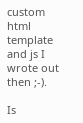custom html template and js I wrote out then ;-).

Is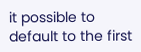it possible to default to the first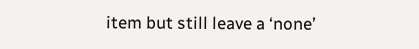item but still leave a ‘none’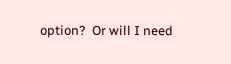option?  Or will I need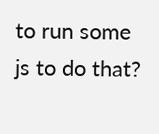to run some js to do that?